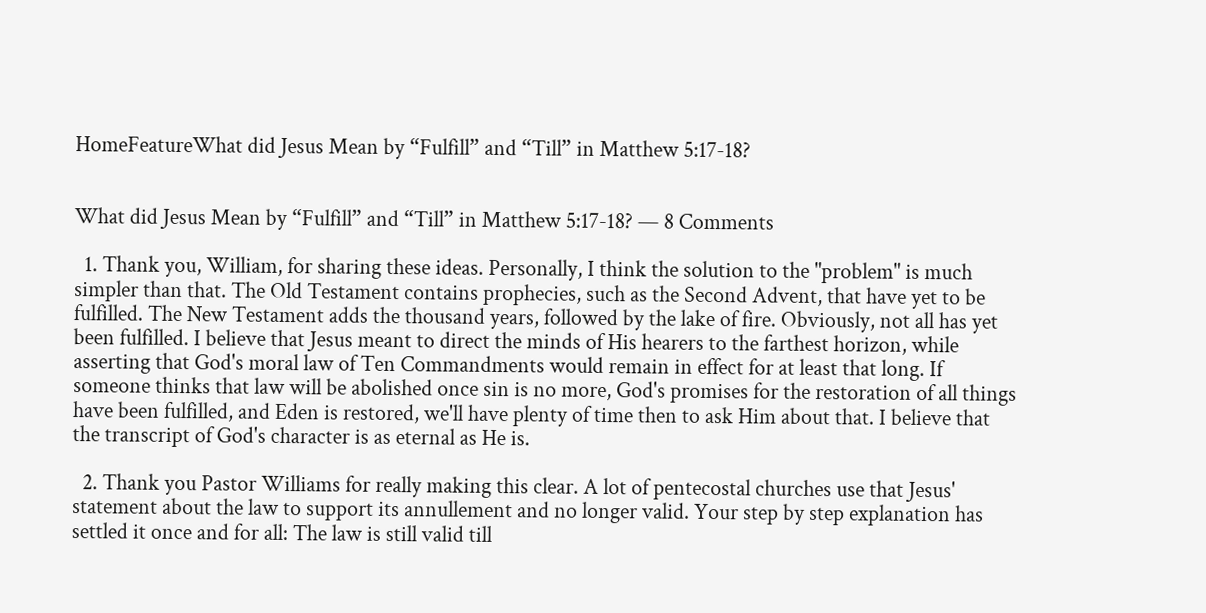HomeFeatureWhat did Jesus Mean by “Fulfill” and “Till” in Matthew 5:17-18?


What did Jesus Mean by “Fulfill” and “Till” in Matthew 5:17-18? — 8 Comments

  1. Thank you, William, for sharing these ideas. Personally, I think the solution to the "problem" is much simpler than that. The Old Testament contains prophecies, such as the Second Advent, that have yet to be fulfilled. The New Testament adds the thousand years, followed by the lake of fire. Obviously, not all has yet been fulfilled. I believe that Jesus meant to direct the minds of His hearers to the farthest horizon, while asserting that God's moral law of Ten Commandments would remain in effect for at least that long. If someone thinks that law will be abolished once sin is no more, God's promises for the restoration of all things have been fulfilled, and Eden is restored, we'll have plenty of time then to ask Him about that. I believe that the transcript of God's character is as eternal as He is.

  2. Thank you Pastor Williams for really making this clear. A lot of pentecostal churches use that Jesus' statement about the law to support its annullement and no longer valid. Your step by step explanation has settled it once and for all: The law is still valid till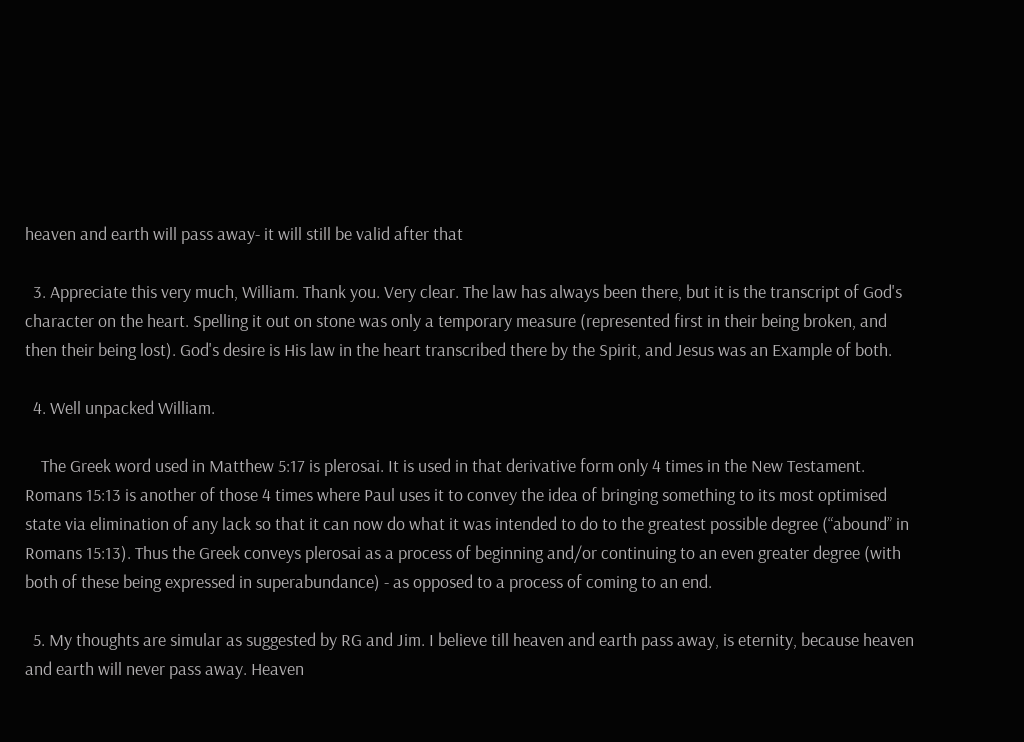heaven and earth will pass away- it will still be valid after that

  3. Appreciate this very much, William. Thank you. Very clear. The law has always been there, but it is the transcript of God's character on the heart. Spelling it out on stone was only a temporary measure (represented first in their being broken, and then their being lost). God's desire is His law in the heart transcribed there by the Spirit, and Jesus was an Example of both.

  4. Well unpacked William.

    The Greek word used in Matthew 5:17 is plerosai. It is used in that derivative form only 4 times in the New Testament. Romans 15:13 is another of those 4 times where Paul uses it to convey the idea of bringing something to its most optimised state via elimination of any lack so that it can now do what it was intended to do to the greatest possible degree (“abound” in Romans 15:13). Thus the Greek conveys plerosai as a process of beginning and/or continuing to an even greater degree (with both of these being expressed in superabundance) - as opposed to a process of coming to an end.

  5. My thoughts are simular as suggested by RG and Jim. I believe till heaven and earth pass away, is eternity, because heaven and earth will never pass away. Heaven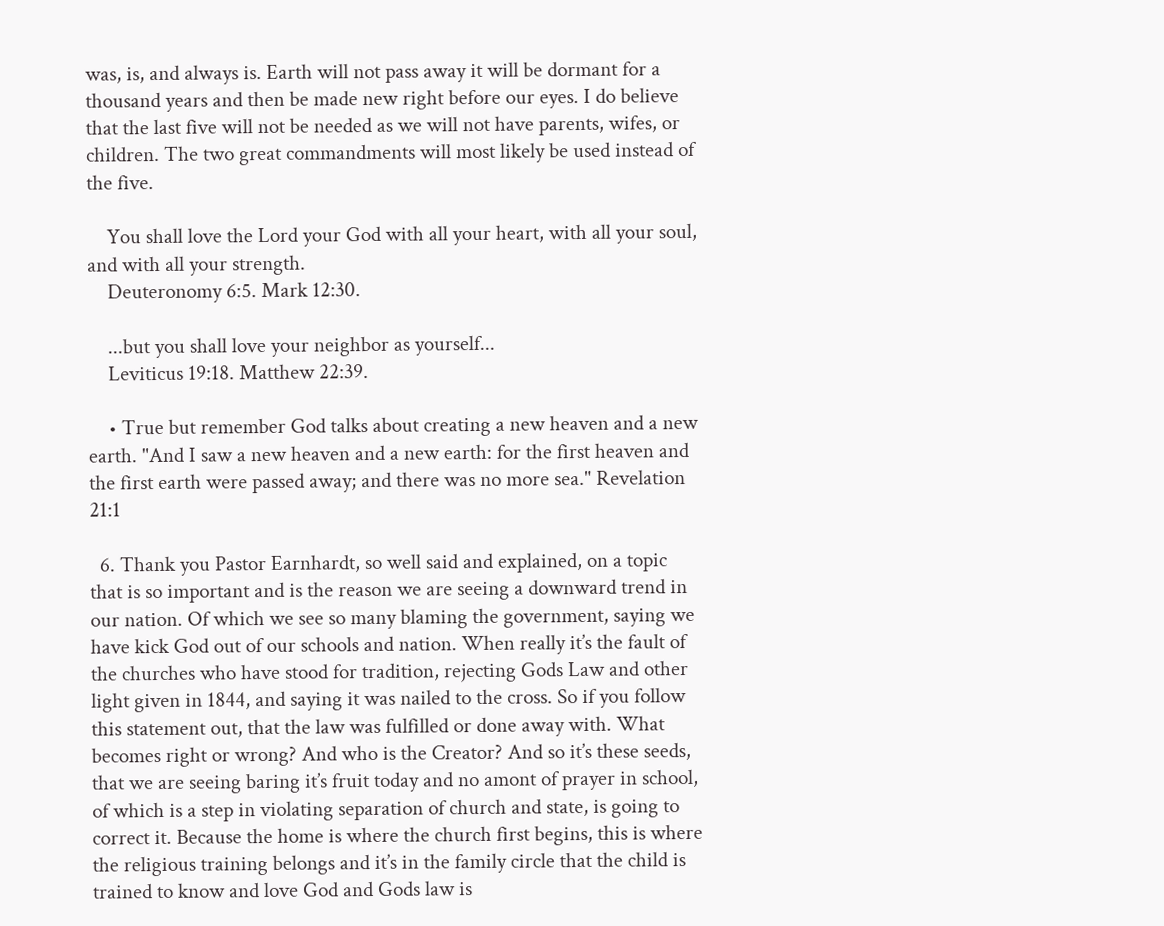was, is, and always is. Earth will not pass away it will be dormant for a thousand years and then be made new right before our eyes. I do believe that the last five will not be needed as we will not have parents, wifes, or children. The two great commandments will most likely be used instead of the five.

    You shall love the Lord your God with all your heart, with all your soul, and with all your strength.
    Deuteronomy 6:5. Mark 12:30.

    ...but you shall love your neighbor as yourself...
    Leviticus 19:18. Matthew 22:39.

    • True but remember God talks about creating a new heaven and a new earth. "And I saw a new heaven and a new earth: for the first heaven and the first earth were passed away; and there was no more sea." Revelation 21:1

  6. Thank you Pastor Earnhardt, so well said and explained, on a topic that is so important and is the reason we are seeing a downward trend in our nation. Of which we see so many blaming the government, saying we have kick God out of our schools and nation. When really it’s the fault of the churches who have stood for tradition, rejecting Gods Law and other light given in 1844, and saying it was nailed to the cross. So if you follow this statement out, that the law was fulfilled or done away with. What becomes right or wrong? And who is the Creator? And so it’s these seeds, that we are seeing baring it’s fruit today and no amont of prayer in school, of which is a step in violating separation of church and state, is going to correct it. Because the home is where the church first begins, this is where the religious training belongs and it’s in the family circle that the child is trained to know and love God and Gods law is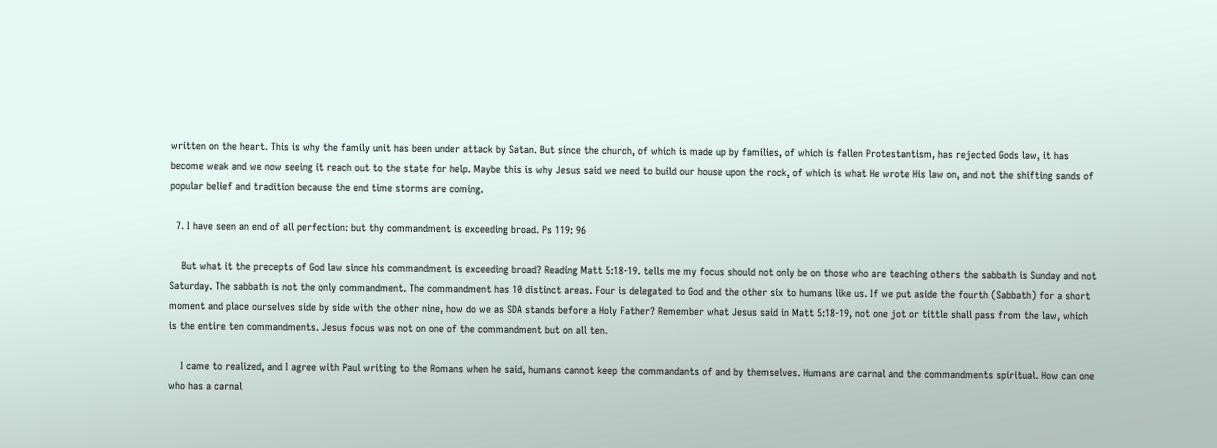written on the heart. This is why the family unit has been under attack by Satan. But since the church, of which is made up by families, of which is fallen Protestantism, has rejected Gods law, it has become weak and we now seeing it reach out to the state for help. Maybe this is why Jesus said we need to build our house upon the rock, of which is what He wrote His law on, and not the shifting sands of popular belief and tradition because the end time storms are coming.

  7. I have seen an end of all perfection: but thy commandment is exceeding broad. Ps 119: 96

    But what it the precepts of God law since his commandment is exceeding broad? Reading Matt 5:18-19. tells me my focus should not only be on those who are teaching others the sabbath is Sunday and not Saturday. The sabbath is not the only commandment. The commandment has 10 distinct areas. Four is delegated to God and the other six to humans like us. If we put aside the fourth (Sabbath) for a short moment and place ourselves side by side with the other nine, how do we as SDA stands before a Holy Father? Remember what Jesus said in Matt 5:18-19, not one jot or tittle shall pass from the law, which is the entire ten commandments. Jesus focus was not on one of the commandment but on all ten.

    I came to realized, and I agree with Paul writing to the Romans when he said, humans cannot keep the commandants of and by themselves. Humans are carnal and the commandments spiritual. How can one who has a carnal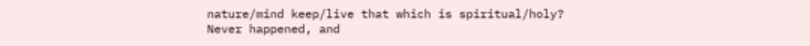nature/mind keep/live that which is spiritual/holy? Never happened, and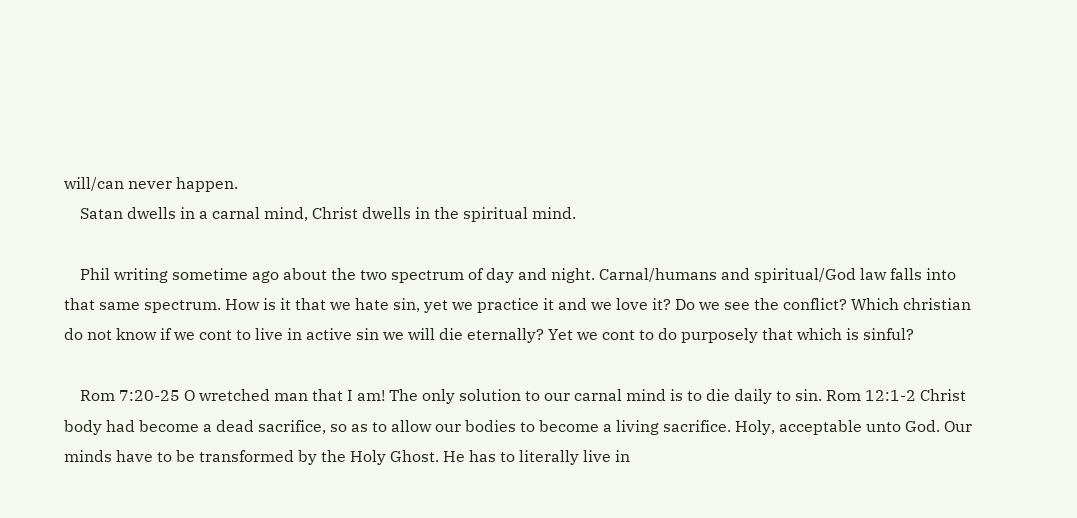will/can never happen.
    Satan dwells in a carnal mind, Christ dwells in the spiritual mind.

    Phil writing sometime ago about the two spectrum of day and night. Carnal/humans and spiritual/God law falls into that same spectrum. How is it that we hate sin, yet we practice it and we love it? Do we see the conflict? Which christian do not know if we cont to live in active sin we will die eternally? Yet we cont to do purposely that which is sinful?

    Rom 7:20-25 O wretched man that I am! The only solution to our carnal mind is to die daily to sin. Rom 12:1-2 Christ body had become a dead sacrifice, so as to allow our bodies to become a living sacrifice. Holy, acceptable unto God. Our minds have to be transformed by the Holy Ghost. He has to literally live in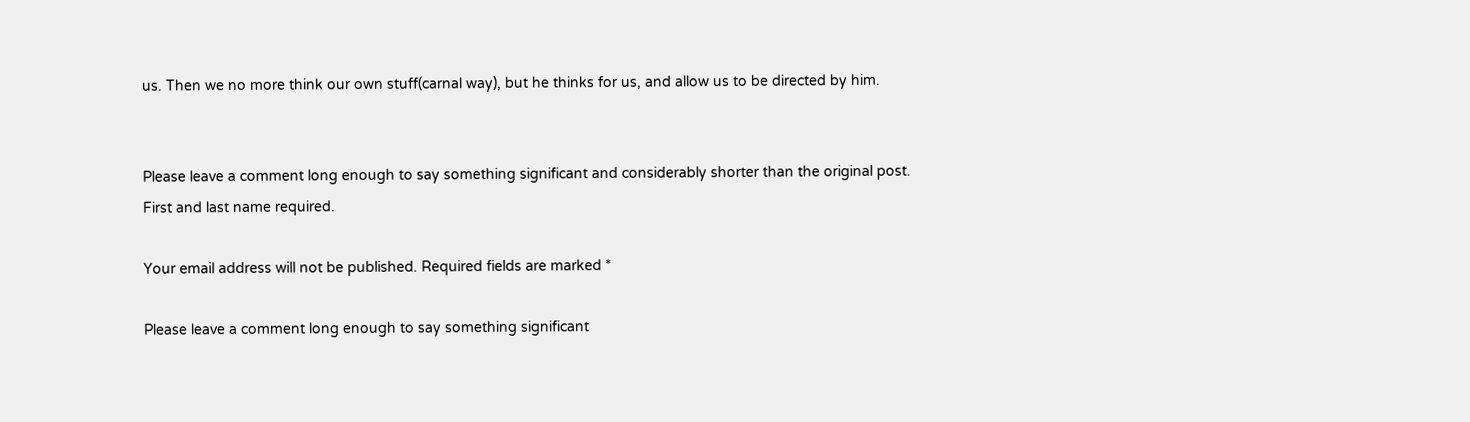us. Then we no more think our own stuff(carnal way), but he thinks for us, and allow us to be directed by him.


Please leave a comment long enough to say something significant and considerably shorter than the original post. First and last name required.

Your email address will not be published. Required fields are marked *

Please leave a comment long enough to say something significant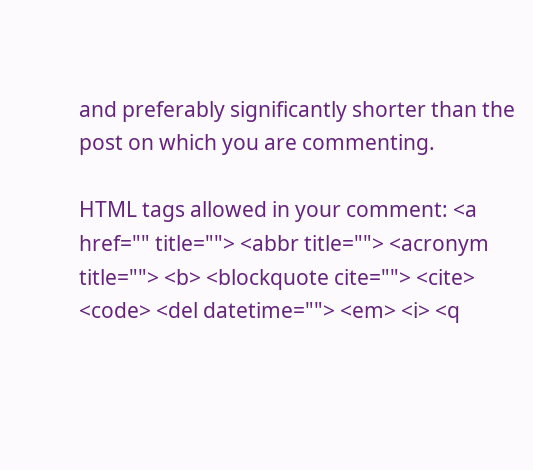and preferably significantly shorter than the post on which you are commenting.

HTML tags allowed in your comment: <a href="" title=""> <abbr title=""> <acronym title=""> <b> <blockquote cite=""> <cite> <code> <del datetime=""> <em> <i> <q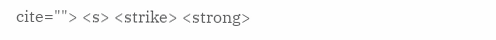cite=""> <s> <strike> <strong>